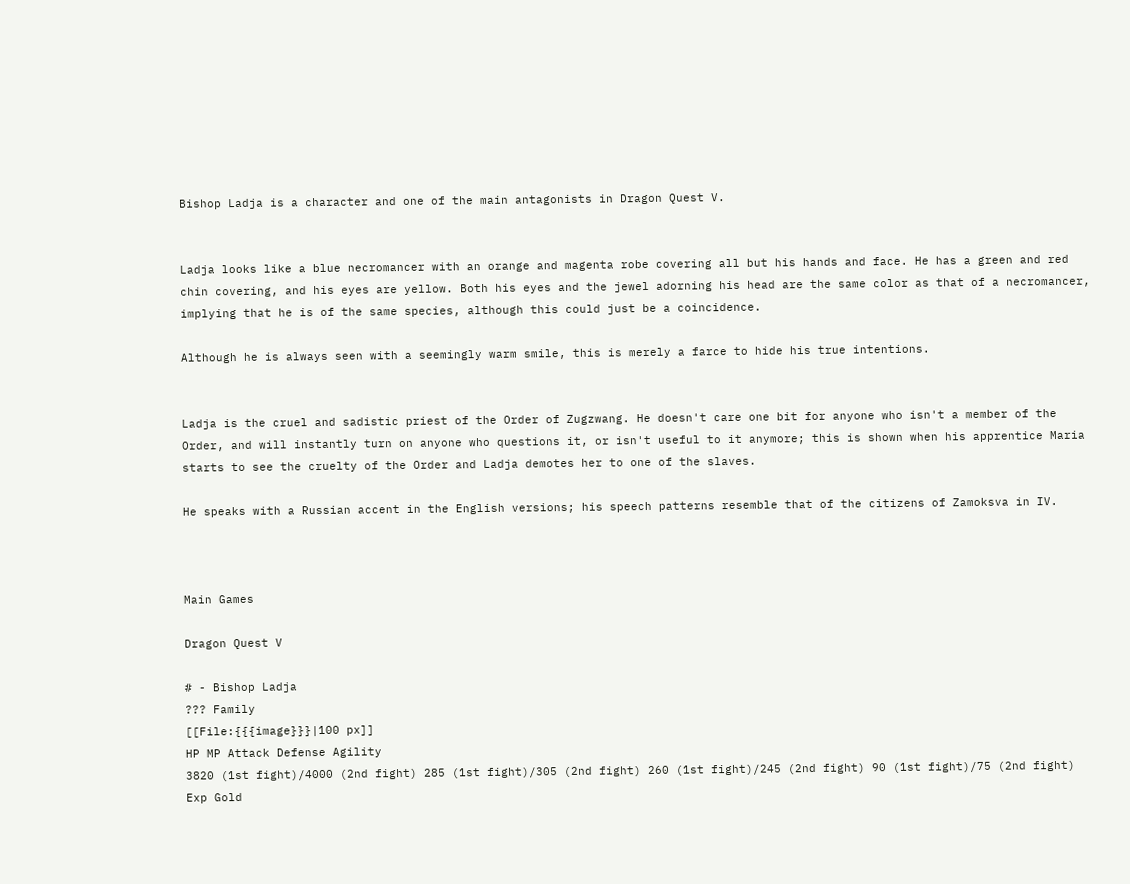Bishop Ladja is a character and one of the main antagonists in Dragon Quest V.


Ladja looks like a blue necromancer with an orange and magenta robe covering all but his hands and face. He has a green and red chin covering, and his eyes are yellow. Both his eyes and the jewel adorning his head are the same color as that of a necromancer, implying that he is of the same species, although this could just be a coincidence.

Although he is always seen with a seemingly warm smile, this is merely a farce to hide his true intentions.


Ladja is the cruel and sadistic priest of the Order of Zugzwang. He doesn't care one bit for anyone who isn't a member of the Order, and will instantly turn on anyone who questions it, or isn't useful to it anymore; this is shown when his apprentice Maria starts to see the cruelty of the Order and Ladja demotes her to one of the slaves.

He speaks with a Russian accent in the English versions; his speech patterns resemble that of the citizens of Zamoksva in IV.



Main Games

Dragon Quest V

# - Bishop Ladja
??? Family
[[File:{{{image}}}|100 px]]
HP MP Attack Defense Agility
3820 (1st fight)/4000 (2nd fight) 285 (1st fight)/305 (2nd fight) 260 (1st fight)/245 (2nd fight) 90 (1st fight)/75 (2nd fight)
Exp Gold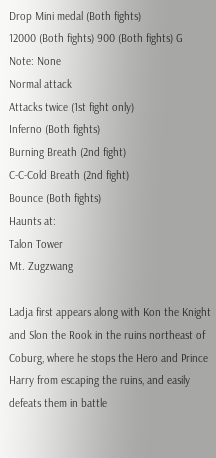Drop Mini medal (Both fights)
12000 (Both fights) 900 (Both fights) G
Note: None
Normal attack
Attacks twice (1st fight only)
Inferno (Both fights)
Burning Breath (2nd fight)
C-C-Cold Breath (2nd fight)
Bounce (Both fights)
Haunts at:
Talon Tower
Mt. Zugzwang

Ladja first appears along with Kon the Knight and Slon the Rook in the ruins northeast of Coburg, where he stops the Hero and Prince Harry from escaping the ruins, and easily defeats them in battle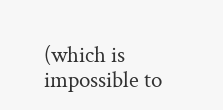(which is impossible to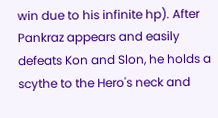win due to his infinite hp). After Pankraz appears and easily defeats Kon and Slon, he holds a scythe to the Hero's neck and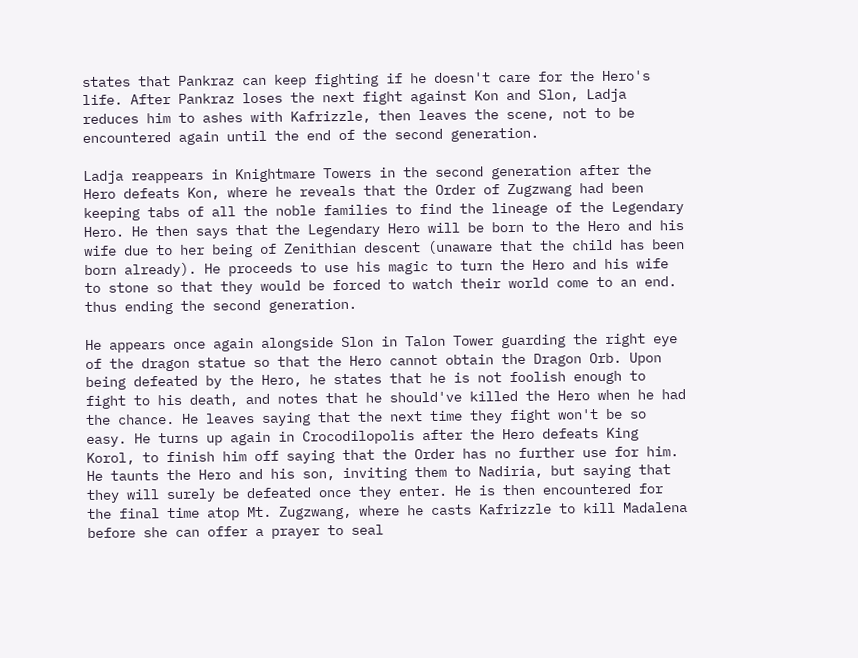states that Pankraz can keep fighting if he doesn't care for the Hero's life. After Pankraz loses the next fight against Kon and Slon, Ladja reduces him to ashes with Kafrizzle, then leaves the scene, not to be encountered again until the end of the second generation.

Ladja reappears in Knightmare Towers in the second generation after the Hero defeats Kon, where he reveals that the Order of Zugzwang had been keeping tabs of all the noble families to find the lineage of the Legendary Hero. He then says that the Legendary Hero will be born to the Hero and his wife due to her being of Zenithian descent (unaware that the child has been born already). He proceeds to use his magic to turn the Hero and his wife to stone so that they would be forced to watch their world come to an end. thus ending the second generation.

He appears once again alongside Slon in Talon Tower guarding the right eye of the dragon statue so that the Hero cannot obtain the Dragon Orb. Upon being defeated by the Hero, he states that he is not foolish enough to fight to his death, and notes that he should've killed the Hero when he had the chance. He leaves saying that the next time they fight won't be so easy. He turns up again in Crocodilopolis after the Hero defeats King Korol, to finish him off saying that the Order has no further use for him. He taunts the Hero and his son, inviting them to Nadiria, but saying that they will surely be defeated once they enter. He is then encountered for the final time atop Mt. Zugzwang, where he casts Kafrizzle to kill Madalena before she can offer a prayer to seal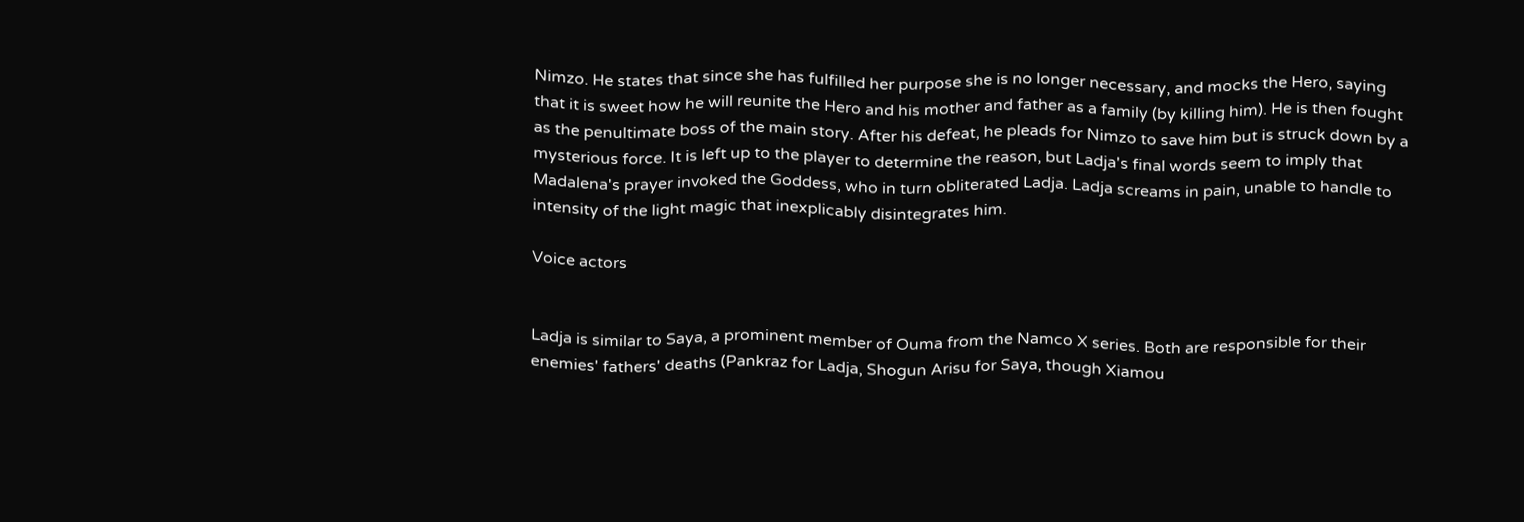Nimzo. He states that since she has fulfilled her purpose she is no longer necessary, and mocks the Hero, saying that it is sweet how he will reunite the Hero and his mother and father as a family (by killing him). He is then fought as the penultimate boss of the main story. After his defeat, he pleads for Nimzo to save him but is struck down by a mysterious force. It is left up to the player to determine the reason, but Ladja's final words seem to imply that Madalena's prayer invoked the Goddess, who in turn obliterated Ladja. Ladja screams in pain, unable to handle to intensity of the light magic that inexplicably disintegrates him.

Voice actors


Ladja is similar to Saya, a prominent member of Ouma from the Namco X series. Both are responsible for their enemies' fathers' deaths (Pankraz for Ladja, Shogun Arisu for Saya, though Xiamou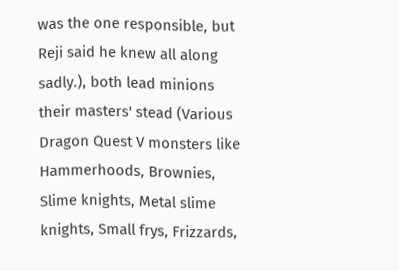was the one responsible, but Reji said he knew all along sadly.), both lead minions their masters' stead (Various Dragon Quest V monsters like Hammerhoods, Brownies, Slime knights, Metal slime knights, Small frys, Frizzards,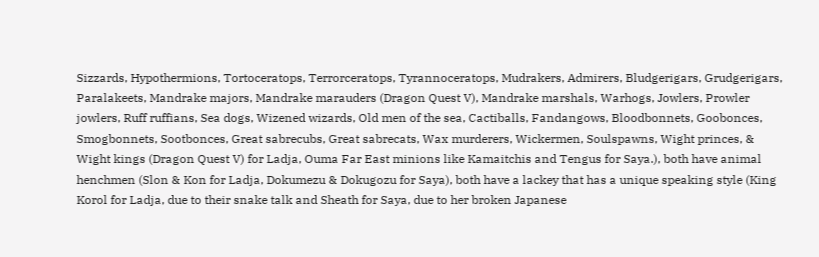Sizzards, Hypothermions, Tortoceratops, Terrorceratops, Tyrannoceratops, Mudrakers, Admirers, Bludgerigars, Grudgerigars, Paralakeets, Mandrake majors, Mandrake marauders (Dragon Quest V), Mandrake marshals, Warhogs, Jowlers, Prowler jowlers, Ruff ruffians, Sea dogs, Wizened wizards, Old men of the sea, Cactiballs, Fandangows, Bloodbonnets, Goobonces, Smogbonnets, Sootbonces, Great sabrecubs, Great sabrecats, Wax murderers, Wickermen, Soulspawns, Wight princes, & Wight kings (Dragon Quest V) for Ladja, Ouma Far East minions like Kamaitchis and Tengus for Saya.), both have animal henchmen (Slon & Kon for Ladja, Dokumezu & Dokugozu for Saya), both have a lackey that has a unique speaking style (King Korol for Ladja, due to their snake talk and Sheath for Saya, due to her broken Japanese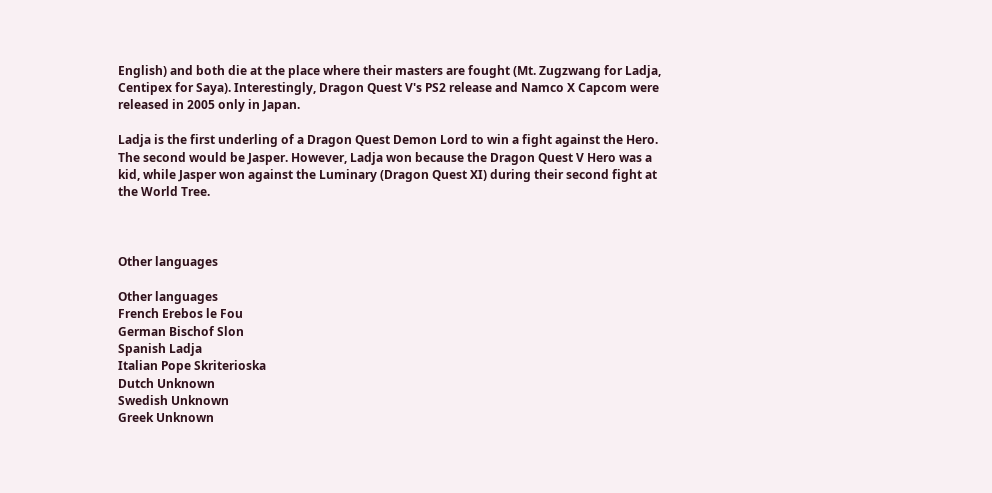English) and both die at the place where their masters are fought (Mt. Zugzwang for Ladja, Centipex for Saya). Interestingly, Dragon Quest V's PS2 release and Namco X Capcom were released in 2005 only in Japan.

Ladja is the first underling of a Dragon Quest Demon Lord to win a fight against the Hero. The second would be Jasper. However, Ladja won because the Dragon Quest V Hero was a kid, while Jasper won against the Luminary (Dragon Quest XI) during their second fight at the World Tree.



Other languages

Other languages
French Erebos le Fou
German Bischof Slon
Spanish Ladja
Italian Pope Skriterioska
Dutch Unknown
Swedish Unknown
Greek Unknown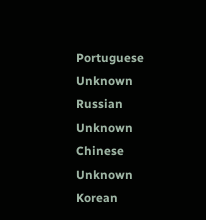Portuguese Unknown
Russian Unknown
Chinese Unknown
Korean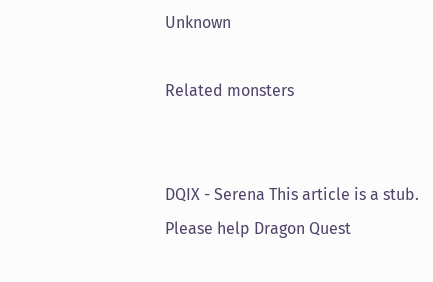Unknown

Related monsters


DQIX - Serena This article is a stub.
Please help Dragon Quest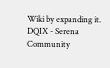Wiki by expanding it.
DQIX - Serena
Community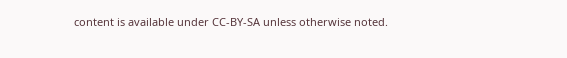content is available under CC-BY-SA unless otherwise noted.